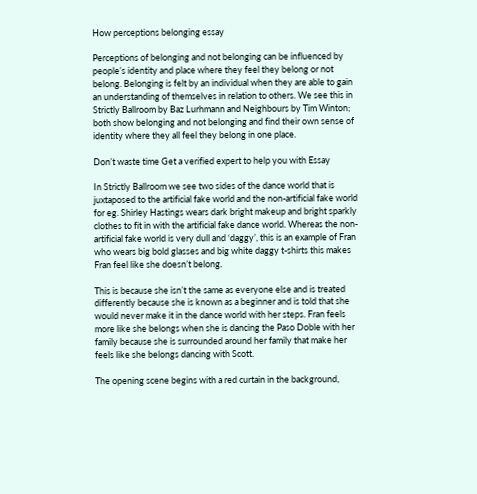How perceptions belonging essay

Perceptions of belonging and not belonging can be influenced by people’s identity and place where they feel they belong or not belong. Belonging is felt by an individual when they are able to gain an understanding of themselves in relation to others. We see this in Strictly Ballroom by Baz Lurhmann and Neighbours by Tim Winton; both show belonging and not belonging and find their own sense of identity where they all feel they belong in one place.

Don’t waste time Get a verified expert to help you with Essay

In Strictly Ballroom we see two sides of the dance world that is juxtaposed to the artificial fake world and the non-artificial fake world for eg. Shirley Hastings wears dark bright makeup and bright sparkly clothes to fit in with the artificial fake dance world. Whereas the non-artificial fake world is very dull and ‘daggy’, this is an example of Fran who wears big bold glasses and big white daggy t-shirts this makes Fran feel like she doesn’t belong.

This is because she isn’t the same as everyone else and is treated differently because she is known as a beginner and is told that she would never make it in the dance world with her steps. Fran feels more like she belongs when she is dancing the Paso Doble with her family because she is surrounded around her family that make her feels like she belongs dancing with Scott.

The opening scene begins with a red curtain in the background,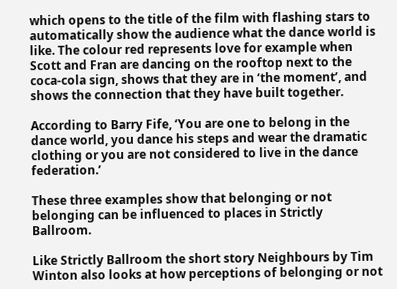which opens to the title of the film with flashing stars to automatically show the audience what the dance world is like. The colour red represents love for example when Scott and Fran are dancing on the rooftop next to the coca-cola sign, shows that they are in ‘the moment’, and shows the connection that they have built together.

According to Barry Fife, ‘You are one to belong in the dance world, you dance his steps and wear the dramatic clothing or you are not considered to live in the dance federation.’

These three examples show that belonging or not belonging can be influenced to places in Strictly Ballroom.

Like Strictly Ballroom the short story Neighbours by Tim Winton also looks at how perceptions of belonging or not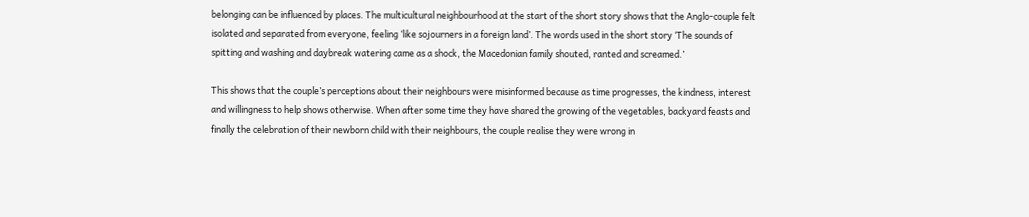belonging can be influenced by places. The multicultural neighbourhood at the start of the short story shows that the Anglo-couple felt isolated and separated from everyone, feeling ‘like sojourners in a foreign land’. The words used in the short story ‘The sounds of spitting and washing and daybreak watering came as a shock, the Macedonian family shouted, ranted and screamed.’

This shows that the couple’s perceptions about their neighbours were misinformed because as time progresses, the kindness, interest and willingness to help shows otherwise. When after some time they have shared the growing of the vegetables, backyard feasts and finally the celebration of their newborn child with their neighbours, the couple realise they were wrong in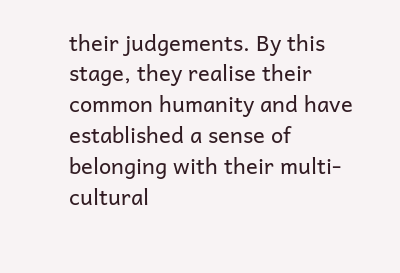their judgements. By this stage, they realise their common humanity and have established a sense of belonging with their multi-cultural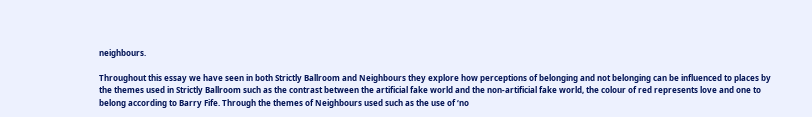neighbours.

Throughout this essay we have seen in both Strictly Ballroom and Neighbours they explore how perceptions of belonging and not belonging can be influenced to places by the themes used in Strictly Ballroom such as the contrast between the artificial fake world and the non-artificial fake world, the colour of red represents love and one to belong according to Barry Fife. Through the themes of Neighbours used such as the use of ‘no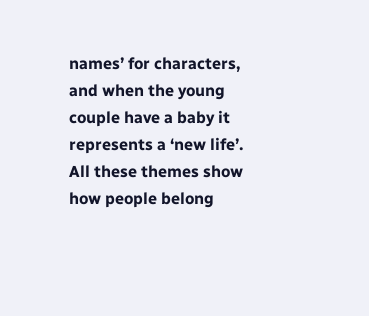names’ for characters, and when the young couple have a baby it represents a ‘new life’. All these themes show how people belong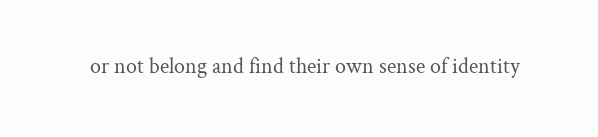or not belong and find their own sense of identity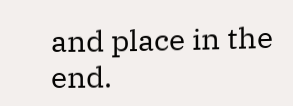and place in the end.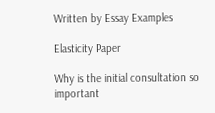Written by Essay Examples

Elasticity Paper

Why is the initial consultation so important